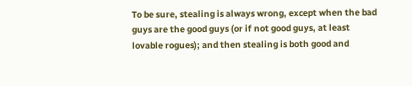To be sure, stealing is always wrong, except when the bad guys are the good guys (or if not good guys, at least lovable rogues); and then stealing is both good and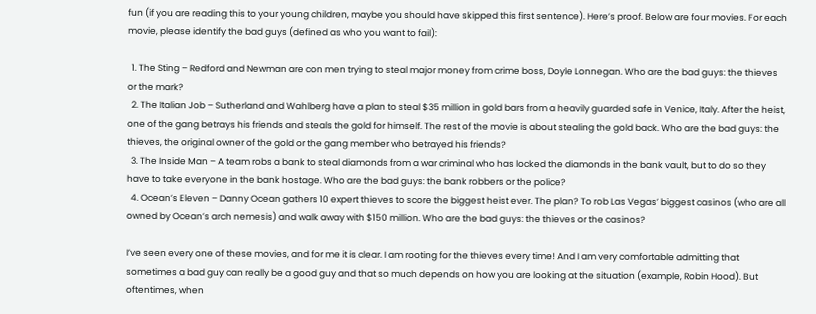fun (if you are reading this to your young children, maybe you should have skipped this first sentence). Here’s proof. Below are four movies. For each movie, please identify the bad guys (defined as who you want to fail):

  1. The Sting – Redford and Newman are con men trying to steal major money from crime boss, Doyle Lonnegan. Who are the bad guys: the thieves or the mark?
  2. The Italian Job – Sutherland and Wahlberg have a plan to steal $35 million in gold bars from a heavily guarded safe in Venice, Italy. After the heist, one of the gang betrays his friends and steals the gold for himself. The rest of the movie is about stealing the gold back. Who are the bad guys: the thieves, the original owner of the gold or the gang member who betrayed his friends?
  3. The Inside Man – A team robs a bank to steal diamonds from a war criminal who has locked the diamonds in the bank vault, but to do so they have to take everyone in the bank hostage. Who are the bad guys: the bank robbers or the police?
  4. Ocean’s Eleven – Danny Ocean gathers 10 expert thieves to score the biggest heist ever. The plan? To rob Las Vegas’ biggest casinos (who are all owned by Ocean’s arch nemesis) and walk away with $150 million. Who are the bad guys: the thieves or the casinos?

I’ve seen every one of these movies, and for me it is clear. I am rooting for the thieves every time! And I am very comfortable admitting that sometimes a bad guy can really be a good guy and that so much depends on how you are looking at the situation (example, Robin Hood). But oftentimes, when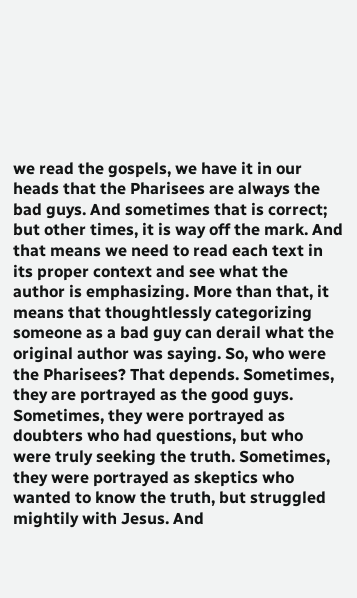we read the gospels, we have it in our heads that the Pharisees are always the bad guys. And sometimes that is correct; but other times, it is way off the mark. And that means we need to read each text in its proper context and see what the author is emphasizing. More than that, it means that thoughtlessly categorizing someone as a bad guy can derail what the original author was saying. So, who were the Pharisees? That depends. Sometimes, they are portrayed as the good guys. Sometimes, they were portrayed as doubters who had questions, but who were truly seeking the truth. Sometimes, they were portrayed as skeptics who wanted to know the truth, but struggled mightily with Jesus. And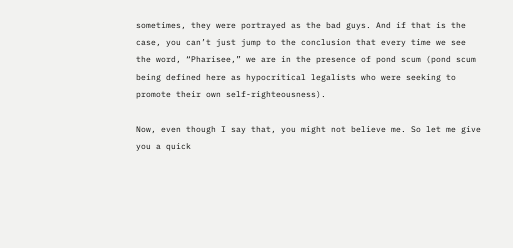sometimes, they were portrayed as the bad guys. And if that is the case, you can’t just jump to the conclusion that every time we see the word, “Pharisee,” we are in the presence of pond scum (pond scum being defined here as hypocritical legalists who were seeking to promote their own self-righteousness).

Now, even though I say that, you might not believe me. So let me give you a quick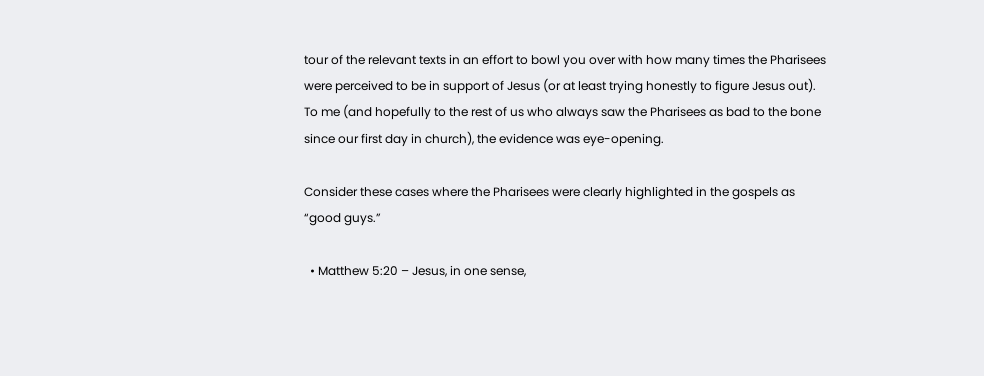tour of the relevant texts in an effort to bowl you over with how many times the Pharisees were perceived to be in support of Jesus (or at least trying honestly to figure Jesus out). To me (and hopefully to the rest of us who always saw the Pharisees as bad to the bone since our first day in church), the evidence was eye-opening.

Consider these cases where the Pharisees were clearly highlighted in the gospels as “good guys.”

  • Matthew 5:20 – Jesus, in one sense,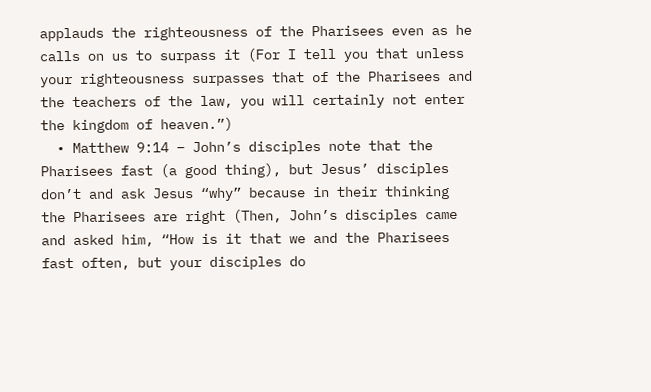applauds the righteousness of the Pharisees even as he calls on us to surpass it (For I tell you that unless your righteousness surpasses that of the Pharisees and the teachers of the law, you will certainly not enter the kingdom of heaven.”)
  • Matthew 9:14 – John’s disciples note that the Pharisees fast (a good thing), but Jesus’ disciples don’t and ask Jesus “why” because in their thinking the Pharisees are right (Then, John’s disciples came and asked him, “How is it that we and the Pharisees fast often, but your disciples do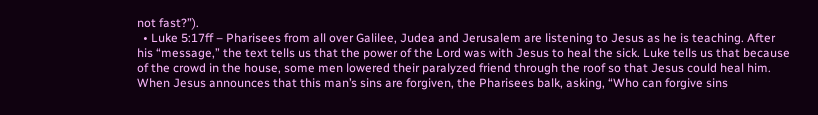not fast?”).
  • Luke 5:17ff – Pharisees from all over Galilee, Judea and Jerusalem are listening to Jesus as he is teaching. After his “message,” the text tells us that the power of the Lord was with Jesus to heal the sick. Luke tells us that because of the crowd in the house, some men lowered their paralyzed friend through the roof so that Jesus could heal him. When Jesus announces that this man’s sins are forgiven, the Pharisees balk, asking, “Who can forgive sins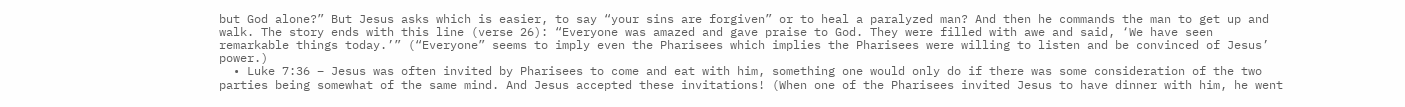but God alone?” But Jesus asks which is easier, to say “your sins are forgiven” or to heal a paralyzed man? And then he commands the man to get up and walk. The story ends with this line (verse 26): “Everyone was amazed and gave praise to God. They were filled with awe and said, ‘We have seen remarkable things today.’” (“Everyone” seems to imply even the Pharisees which implies the Pharisees were willing to listen and be convinced of Jesus’ power.)
  • Luke 7:36 – Jesus was often invited by Pharisees to come and eat with him, something one would only do if there was some consideration of the two parties being somewhat of the same mind. And Jesus accepted these invitations! (When one of the Pharisees invited Jesus to have dinner with him, he went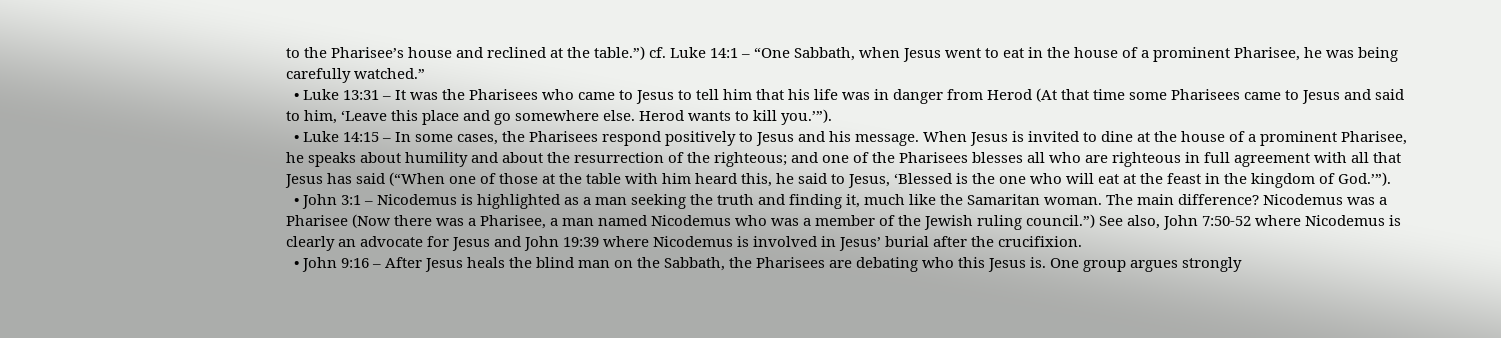to the Pharisee’s house and reclined at the table.”) cf. Luke 14:1 – “One Sabbath, when Jesus went to eat in the house of a prominent Pharisee, he was being carefully watched.”
  • Luke 13:31 – It was the Pharisees who came to Jesus to tell him that his life was in danger from Herod (At that time some Pharisees came to Jesus and said to him, ‘Leave this place and go somewhere else. Herod wants to kill you.’”).
  • Luke 14:15 – In some cases, the Pharisees respond positively to Jesus and his message. When Jesus is invited to dine at the house of a prominent Pharisee, he speaks about humility and about the resurrection of the righteous; and one of the Pharisees blesses all who are righteous in full agreement with all that Jesus has said (“When one of those at the table with him heard this, he said to Jesus, ‘Blessed is the one who will eat at the feast in the kingdom of God.’”).
  • John 3:1 – Nicodemus is highlighted as a man seeking the truth and finding it, much like the Samaritan woman. The main difference? Nicodemus was a Pharisee (Now there was a Pharisee, a man named Nicodemus who was a member of the Jewish ruling council.”) See also, John 7:50-52 where Nicodemus is clearly an advocate for Jesus and John 19:39 where Nicodemus is involved in Jesus’ burial after the crucifixion.
  • John 9:16 – After Jesus heals the blind man on the Sabbath, the Pharisees are debating who this Jesus is. One group argues strongly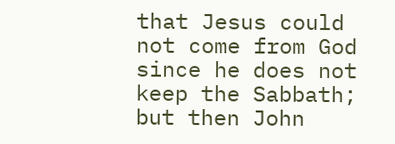that Jesus could not come from God since he does not keep the Sabbath; but then John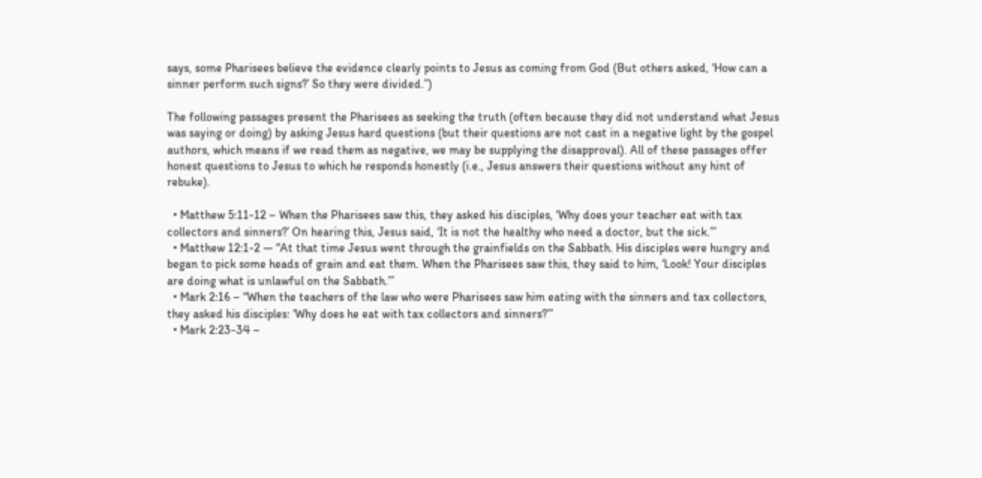says, some Pharisees believe the evidence clearly points to Jesus as coming from God (But others asked, ‘How can a sinner perform such signs?’ So they were divided.”)

The following passages present the Pharisees as seeking the truth (often because they did not understand what Jesus was saying or doing) by asking Jesus hard questions (but their questions are not cast in a negative light by the gospel authors, which means if we read them as negative, we may be supplying the disapproval). All of these passages offer honest questions to Jesus to which he responds honestly (i.e., Jesus answers their questions without any hint of rebuke).

  • Matthew 5:11-12 – When the Pharisees saw this, they asked his disciples, ‘Why does your teacher eat with tax collectors and sinners?’ On hearing this, Jesus said, ‘It is not the healthy who need a doctor, but the sick.’”
  • Matthew 12:1-2 — “At that time Jesus went through the grainfields on the Sabbath. His disciples were hungry and began to pick some heads of grain and eat them. When the Pharisees saw this, they said to him, ‘Look! Your disciples are doing what is unlawful on the Sabbath.’”
  • Mark 2:16 – “When the teachers of the law who were Pharisees saw him eating with the sinners and tax collectors, they asked his disciples: ‘Why does he eat with tax collectors and sinners?’”
  • Mark 2:23-34 –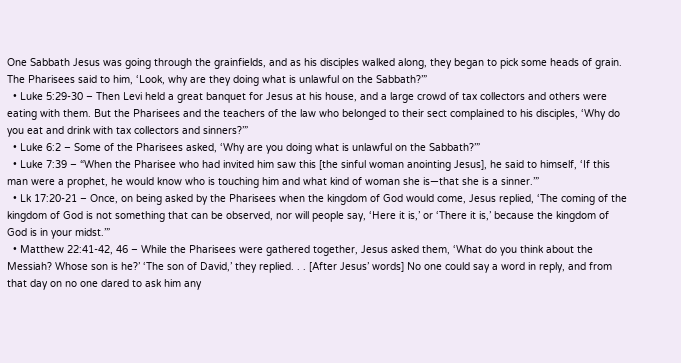One Sabbath Jesus was going through the grainfields, and as his disciples walked along, they began to pick some heads of grain.  The Pharisees said to him, ‘Look, why are they doing what is unlawful on the Sabbath?’”
  • Luke 5:29-30 – Then Levi held a great banquet for Jesus at his house, and a large crowd of tax collectors and others were eating with them. But the Pharisees and the teachers of the law who belonged to their sect complained to his disciples, ‘Why do you eat and drink with tax collectors and sinners?’”
  • Luke 6:2 – Some of the Pharisees asked, ‘Why are you doing what is unlawful on the Sabbath?’”
  • Luke 7:39 – “When the Pharisee who had invited him saw this [the sinful woman anointing Jesus], he said to himself, ‘If this man were a prophet, he would know who is touching him and what kind of woman she is—that she is a sinner.’”
  • Lk 17:20-21 – Once, on being asked by the Pharisees when the kingdom of God would come, Jesus replied, ‘The coming of the kingdom of God is not something that can be observed, nor will people say, ‘Here it is,’ or ‘There it is,’ because the kingdom of God is in your midst.’”
  • Matthew 22:41-42, 46 – While the Pharisees were gathered together, Jesus asked them, ‘What do you think about the Messiah? Whose son is he?’ ‘The son of David,’ they replied. . . [After Jesus’ words] No one could say a word in reply, and from that day on no one dared to ask him any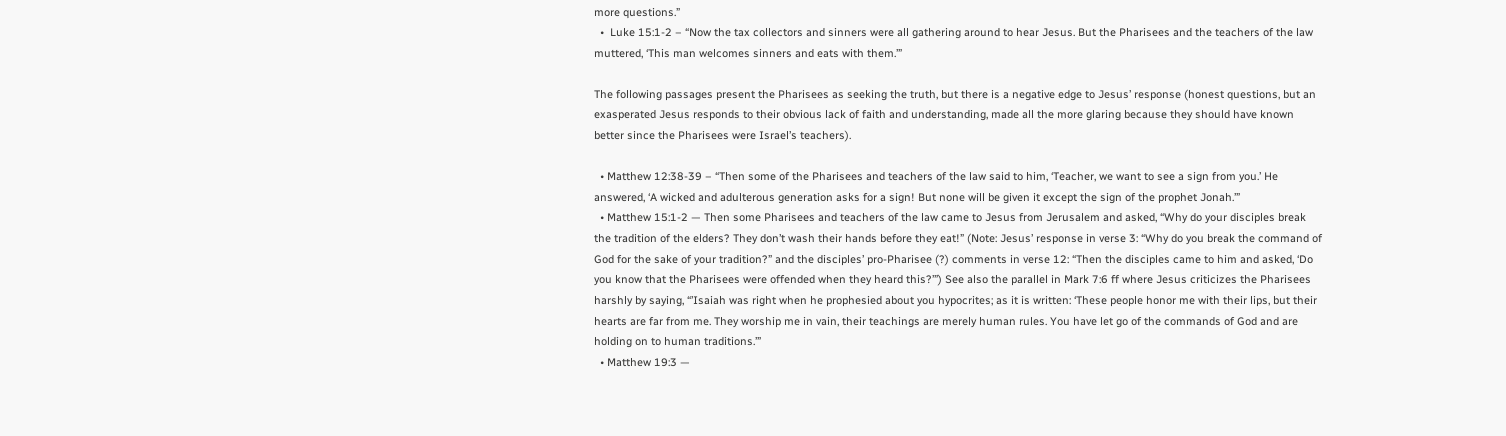more questions.”
  •  Luke 15:1-2 – “Now the tax collectors and sinners were all gathering around to hear Jesus. But the Pharisees and the teachers of the law muttered, ‘This man welcomes sinners and eats with them.’”

The following passages present the Pharisees as seeking the truth, but there is a negative edge to Jesus’ response (honest questions, but an exasperated Jesus responds to their obvious lack of faith and understanding, made all the more glaring because they should have known better since the Pharisees were Israel’s teachers).

  • Matthew 12:38-39 – “Then some of the Pharisees and teachers of the law said to him, ‘Teacher, we want to see a sign from you.’ He answered, ‘A wicked and adulterous generation asks for a sign! But none will be given it except the sign of the prophet Jonah.’”
  • Matthew 15:1-2 — Then some Pharisees and teachers of the law came to Jesus from Jerusalem and asked, “Why do your disciples break the tradition of the elders? They don’t wash their hands before they eat!” (Note: Jesus’ response in verse 3: “Why do you break the command of God for the sake of your tradition?” and the disciples’ pro-Pharisee (?) comments in verse 12: “Then the disciples came to him and asked, ‘Do you know that the Pharisees were offended when they heard this?’”) See also the parallel in Mark 7:6 ff where Jesus criticizes the Pharisees harshly by saying, “’Isaiah was right when he prophesied about you hypocrites; as it is written: ‘These people honor me with their lips, but their hearts are far from me. They worship me in vain, their teachings are merely human rules. You have let go of the commands of God and are holding on to human traditions.’”
  • Matthew 19:3 —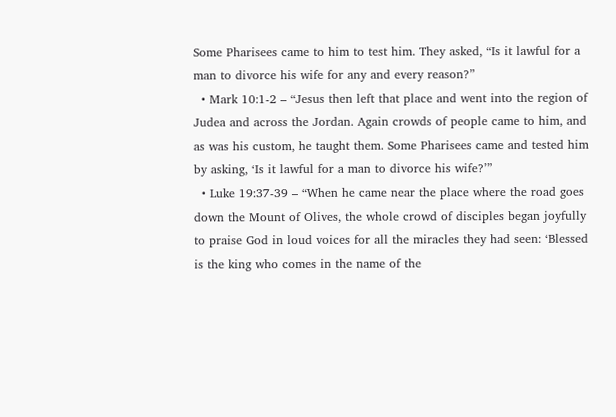Some Pharisees came to him to test him. They asked, “Is it lawful for a man to divorce his wife for any and every reason?”
  • Mark 10:1-2 – “Jesus then left that place and went into the region of Judea and across the Jordan. Again crowds of people came to him, and as was his custom, he taught them. Some Pharisees came and tested him by asking, ‘Is it lawful for a man to divorce his wife?’”
  • Luke 19:37-39 – “When he came near the place where the road goes down the Mount of Olives, the whole crowd of disciples began joyfully to praise God in loud voices for all the miracles they had seen: ‘Blessed is the king who comes in the name of the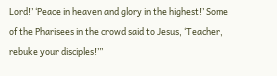Lord!’ ‘Peace in heaven and glory in the highest!’ Some of the Pharisees in the crowd said to Jesus, ‘Teacher, rebuke your disciples!’”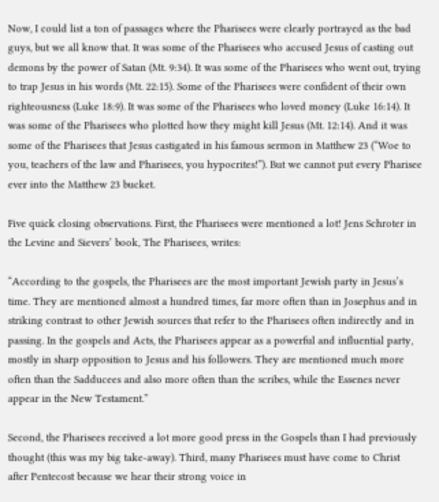Now, I could list a ton of passages where the Pharisees were clearly portrayed as the bad guys, but we all know that. It was some of the Pharisees who accused Jesus of casting out demons by the power of Satan (Mt. 9:34). It was some of the Pharisees who went out, trying to trap Jesus in his words (Mt. 22:15). Some of the Pharisees were confident of their own righteousness (Luke 18:9). It was some of the Pharisees who loved money (Luke 16:14). It was some of the Pharisees who plotted how they might kill Jesus (Mt. 12:14). And it was some of the Pharisees that Jesus castigated in his famous sermon in Matthew 23 (“Woe to you, teachers of the law and Pharisees, you hypocrites!”). But we cannot put every Pharisee ever into the Matthew 23 bucket.

Five quick closing observations. First, the Pharisees were mentioned a lot! Jens Schroter in the Levine and Sievers’ book, The Pharisees, writes:

“According to the gospels, the Pharisees are the most important Jewish party in Jesus’s time. They are mentioned almost a hundred times, far more often than in Josephus and in striking contrast to other Jewish sources that refer to the Pharisees often indirectly and in passing. In the gospels and Acts, the Pharisees appear as a powerful and influential party, mostly in sharp opposition to Jesus and his followers. They are mentioned much more often than the Sadducees and also more often than the scribes, while the Essenes never appear in the New Testament.”

Second, the Pharisees received a lot more good press in the Gospels than I had previously thought (this was my big take-away). Third, many Pharisees must have come to Christ after Pentecost because we hear their strong voice in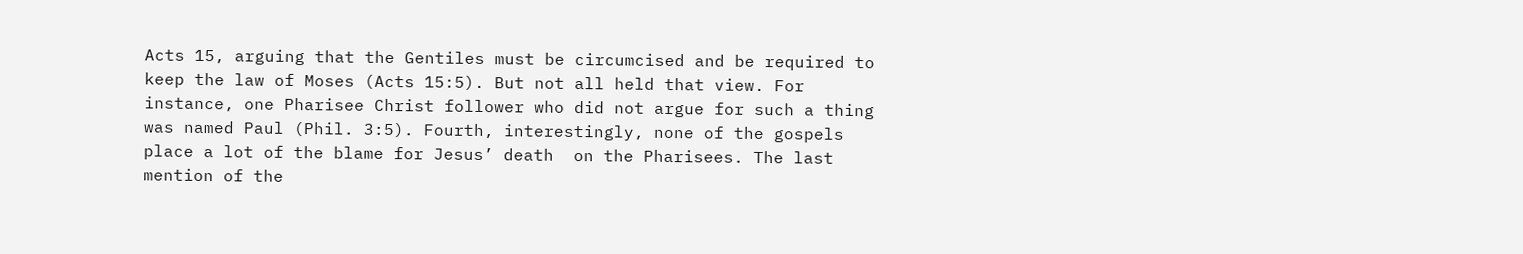Acts 15, arguing that the Gentiles must be circumcised and be required to keep the law of Moses (Acts 15:5). But not all held that view. For instance, one Pharisee Christ follower who did not argue for such a thing was named Paul (Phil. 3:5). Fourth, interestingly, none of the gospels place a lot of the blame for Jesus’ death  on the Pharisees. The last mention of the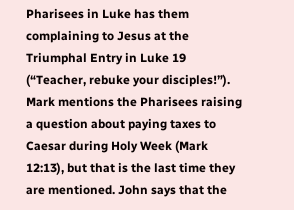Pharisees in Luke has them complaining to Jesus at the Triumphal Entry in Luke 19 (“Teacher, rebuke your disciples!”). Mark mentions the Pharisees raising a question about paying taxes to Caesar during Holy Week (Mark 12:13), but that is the last time they are mentioned. John says that the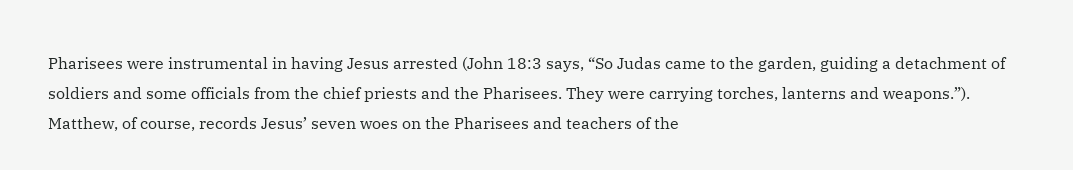Pharisees were instrumental in having Jesus arrested (John 18:3 says, “So Judas came to the garden, guiding a detachment of soldiers and some officials from the chief priests and the Pharisees. They were carrying torches, lanterns and weapons.”). Matthew, of course, records Jesus’ seven woes on the Pharisees and teachers of the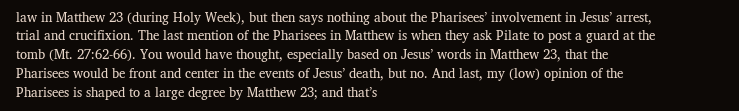law in Matthew 23 (during Holy Week), but then says nothing about the Pharisees’ involvement in Jesus’ arrest, trial and crucifixion. The last mention of the Pharisees in Matthew is when they ask Pilate to post a guard at the tomb (Mt. 27:62-66). You would have thought, especially based on Jesus’ words in Matthew 23, that the Pharisees would be front and center in the events of Jesus’ death, but no. And last, my (low) opinion of the Pharisees is shaped to a large degree by Matthew 23; and that’s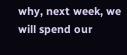why, next week, we will spend our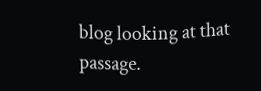blog looking at that passage.